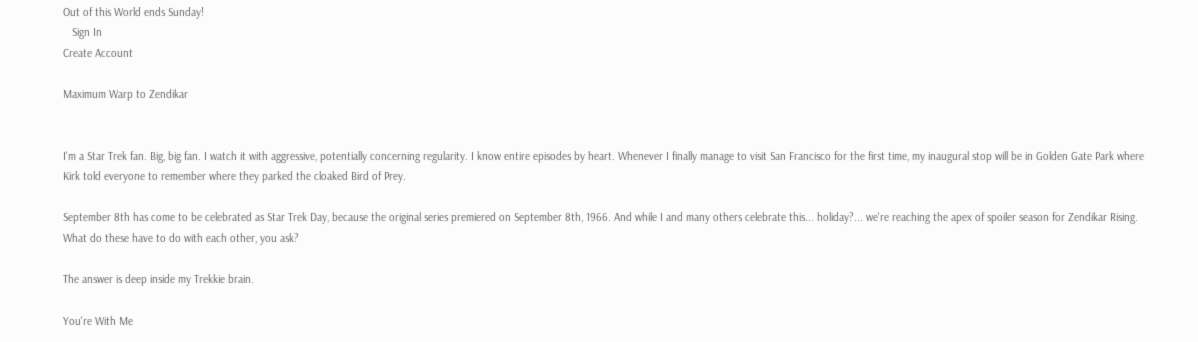Out of this World ends Sunday!
   Sign In
Create Account

Maximum Warp to Zendikar


I'm a Star Trek fan. Big, big fan. I watch it with aggressive, potentially concerning regularity. I know entire episodes by heart. Whenever I finally manage to visit San Francisco for the first time, my inaugural stop will be in Golden Gate Park where Kirk told everyone to remember where they parked the cloaked Bird of Prey.

September 8th has come to be celebrated as Star Trek Day, because the original series premiered on September 8th, 1966. And while I and many others celebrate this... holiday?... we're reaching the apex of spoiler season for Zendikar Rising. What do these have to do with each other, you ask?

The answer is deep inside my Trekkie brain.

You're With Me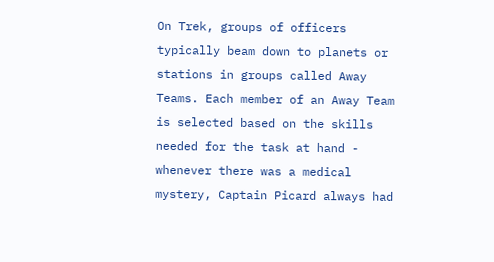On Trek, groups of officers typically beam down to planets or stations in groups called Away Teams. Each member of an Away Team is selected based on the skills needed for the task at hand - whenever there was a medical mystery, Captain Picard always had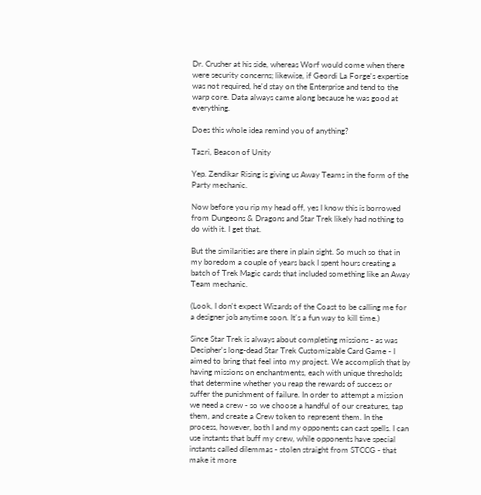Dr. Crusher at his side, whereas Worf would come when there were security concerns; likewise, if Geordi La Forge's expertise was not required, he'd stay on the Enterprise and tend to the warp core. Data always came along because he was good at everything.

Does this whole idea remind you of anything?

Tazri, Beacon of Unity

Yep. Zendikar Rising is giving us Away Teams in the form of the Party mechanic.

Now before you rip my head off, yes I know this is borrowed from Dungeons & Dragons and Star Trek likely had nothing to do with it. I get that.

But the similarities are there in plain sight. So much so that in my boredom a couple of years back I spent hours creating a batch of Trek Magic cards that included something like an Away Team mechanic.

(Look, I don't expect Wizards of the Coast to be calling me for a designer job anytime soon. It's a fun way to kill time.)

Since Star Trek is always about completing missions - as was Decipher's long-dead Star Trek Customizable Card Game - I aimed to bring that feel into my project. We accomplish that by having missions on enchantments, each with unique thresholds that determine whether you reap the rewards of success or suffer the punishment of failure. In order to attempt a mission we need a crew - so we choose a handful of our creatures, tap them, and create a Crew token to represent them. In the process, however, both I and my opponents can cast spells. I can use instants that buff my crew, while opponents have special instants called dilemmas - stolen straight from STCCG - that make it more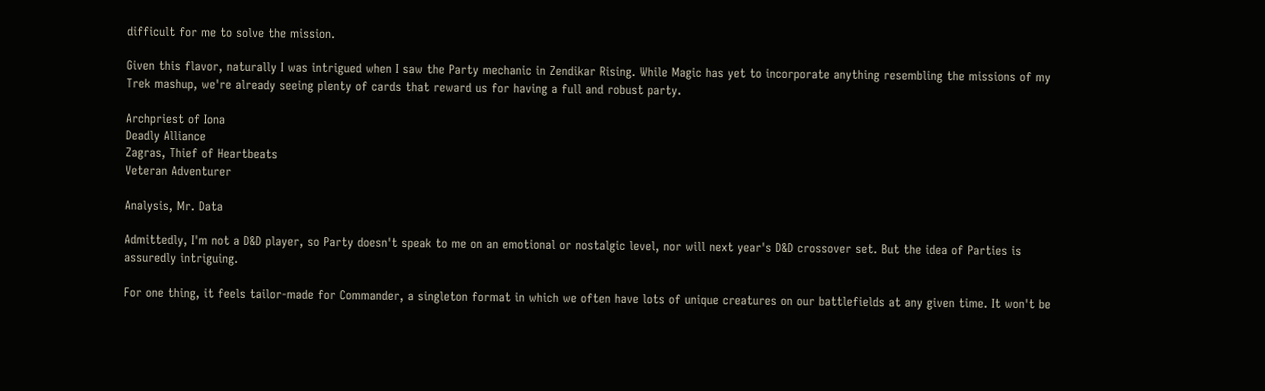difficult for me to solve the mission.

Given this flavor, naturally I was intrigued when I saw the Party mechanic in Zendikar Rising. While Magic has yet to incorporate anything resembling the missions of my Trek mashup, we're already seeing plenty of cards that reward us for having a full and robust party.

Archpriest of Iona
Deadly Alliance
Zagras, Thief of Heartbeats
Veteran Adventurer

Analysis, Mr. Data

Admittedly, I'm not a D&D player, so Party doesn't speak to me on an emotional or nostalgic level, nor will next year's D&D crossover set. But the idea of Parties is assuredly intriguing.

For one thing, it feels tailor-made for Commander, a singleton format in which we often have lots of unique creatures on our battlefields at any given time. It won't be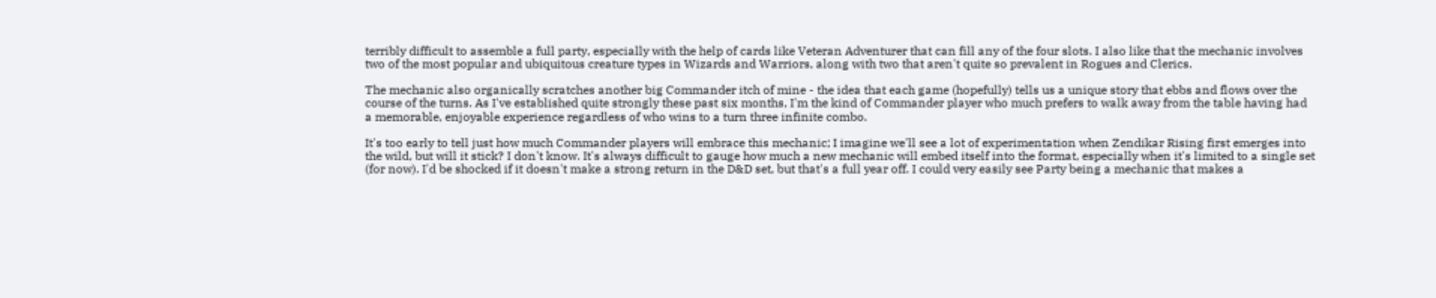terribly difficult to assemble a full party, especially with the help of cards like Veteran Adventurer that can fill any of the four slots. I also like that the mechanic involves two of the most popular and ubiquitous creature types in Wizards and Warriors, along with two that aren't quite so prevalent in Rogues and Clerics.

The mechanic also organically scratches another big Commander itch of mine - the idea that each game (hopefully) tells us a unique story that ebbs and flows over the course of the turns. As I've established quite strongly these past six months, I'm the kind of Commander player who much prefers to walk away from the table having had a memorable, enjoyable experience regardless of who wins to a turn three infinite combo.

It's too early to tell just how much Commander players will embrace this mechanic; I imagine we'll see a lot of experimentation when Zendikar Rising first emerges into the wild, but will it stick? I don't know. It's always difficult to gauge how much a new mechanic will embed itself into the format, especially when it's limited to a single set (for now). I'd be shocked if it doesn't make a strong return in the D&D set, but that's a full year off. I could very easily see Party being a mechanic that makes a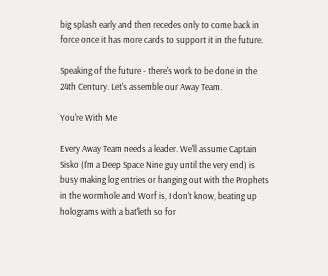big splash early and then recedes only to come back in force once it has more cards to support it in the future.

Speaking of the future - there's work to be done in the 24th Century. Let's assemble our Away Team.

You're With Me

Every Away Team needs a leader. We'll assume Captain Sisko (I'm a Deep Space Nine guy until the very end) is busy making log entries or hanging out with the Prophets in the wormhole and Worf is, I don't know, beating up holograms with a bat'leth so for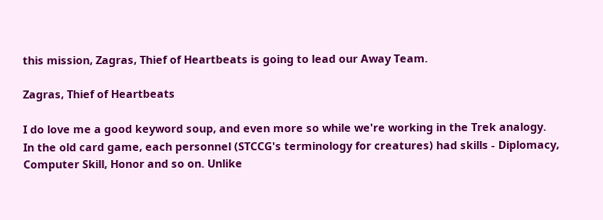this mission, Zagras, Thief of Heartbeats is going to lead our Away Team.

Zagras, Thief of Heartbeats

I do love me a good keyword soup, and even more so while we're working in the Trek analogy. In the old card game, each personnel (STCCG's terminology for creatures) had skills - Diplomacy, Computer Skill, Honor and so on. Unlike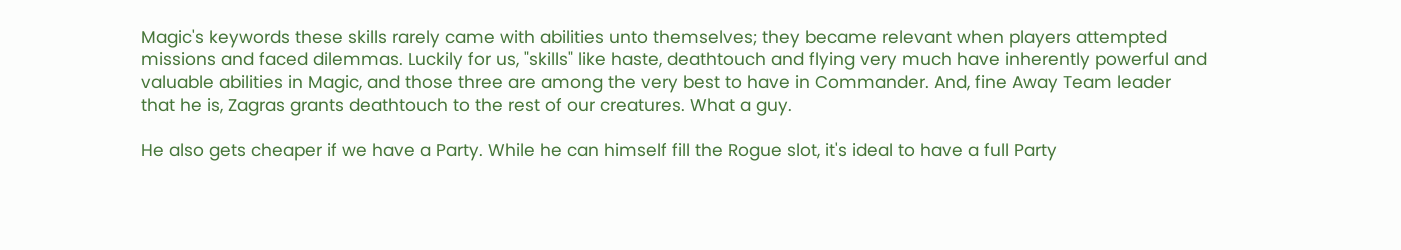Magic's keywords these skills rarely came with abilities unto themselves; they became relevant when players attempted missions and faced dilemmas. Luckily for us, "skills" like haste, deathtouch and flying very much have inherently powerful and valuable abilities in Magic, and those three are among the very best to have in Commander. And, fine Away Team leader that he is, Zagras grants deathtouch to the rest of our creatures. What a guy.

He also gets cheaper if we have a Party. While he can himself fill the Rogue slot, it's ideal to have a full Party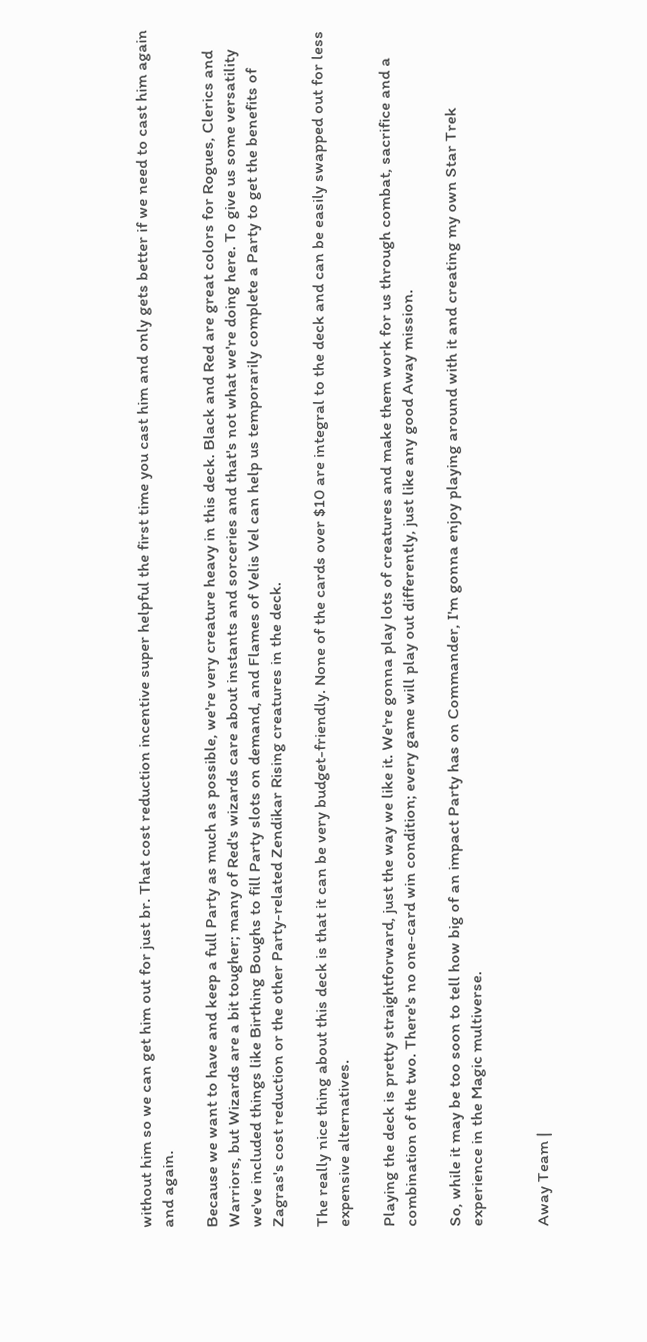without him so we can get him out for just br. That cost reduction incentive super helpful the first time you cast him and only gets better if we need to cast him again and again.

Because we want to have and keep a full Party as much as possible, we're very creature heavy in this deck. Black and Red are great colors for Rogues, Clerics and Warriors, but Wizards are a bit tougher; many of Red's wizards care about instants and sorceries and that's not what we're doing here. To give us some versatility we've included things like Birthing Boughs to fill Party slots on demand, and Flames of Velis Vel can help us temporarily complete a Party to get the benefits of Zagras's cost reduction or the other Party-related Zendikar Rising creatures in the deck.

The really nice thing about this deck is that it can be very budget-friendly. None of the cards over $10 are integral to the deck and can be easily swapped out for less expensive alternatives.

Playing the deck is pretty straightforward, just the way we like it. We're gonna play lots of creatures and make them work for us through combat, sacrifice and a combination of the two. There's no one-card win condition; every game will play out differently, just like any good Away mission.

So, while it may be too soon to tell how big of an impact Party has on Commander, I'm gonna enjoy playing around with it and creating my own Star Trek experience in the Magic multiverse.


Away Team |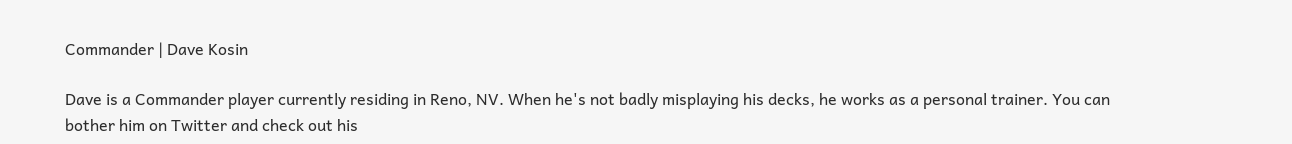Commander | Dave Kosin

Dave is a Commander player currently residing in Reno, NV. When he's not badly misplaying his decks, he works as a personal trainer. You can bother him on Twitter and check out his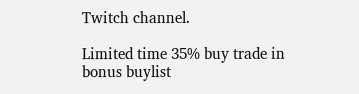Twitch channel.

Limited time 35% buy trade in bonus buylist